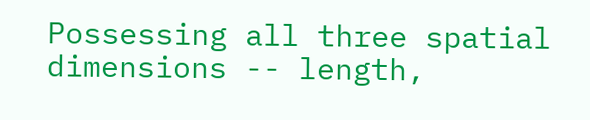Possessing all three spatial dimensions -- length,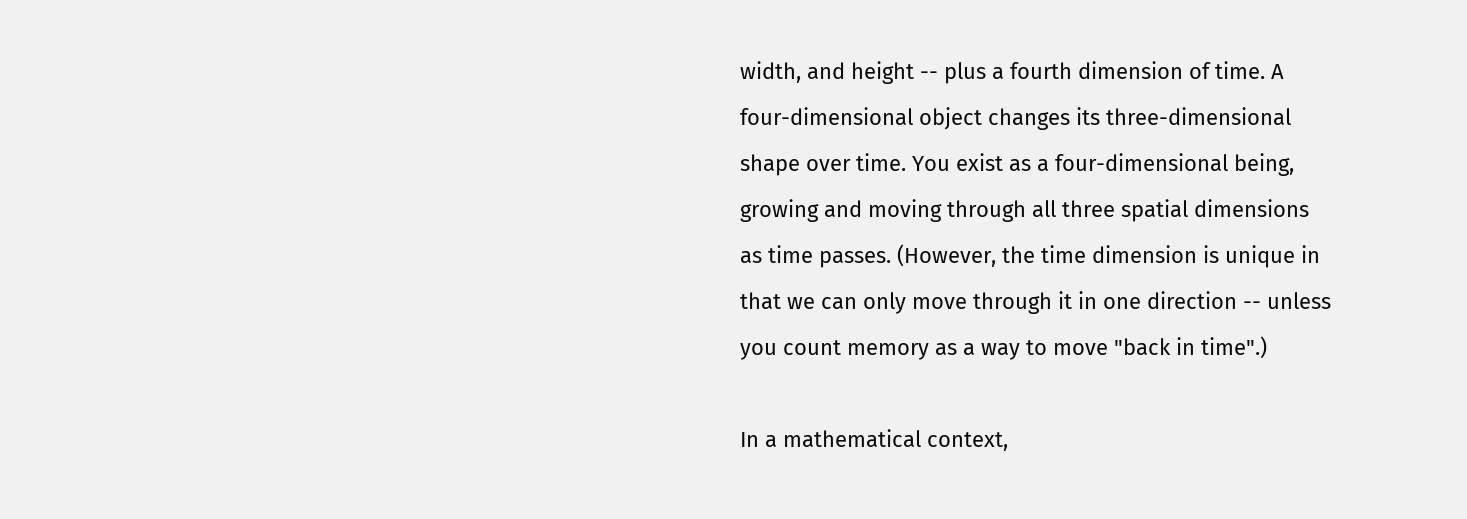width, and height -- plus a fourth dimension of time. A four-dimensional object changes its three-dimensional shape over time. You exist as a four-dimensional being, growing and moving through all three spatial dimensions as time passes. (However, the time dimension is unique in that we can only move through it in one direction -- unless you count memory as a way to move "back in time".)

In a mathematical context,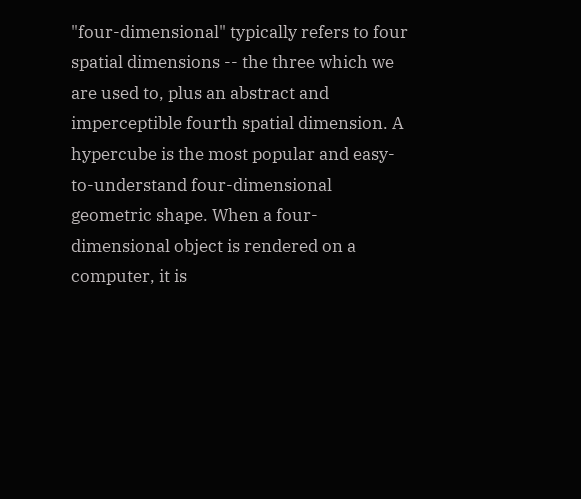"four-dimensional" typically refers to four spatial dimensions -- the three which we are used to, plus an abstract and imperceptible fourth spatial dimension. A hypercube is the most popular and easy-to-understand four-dimensional geometric shape. When a four-dimensional object is rendered on a computer, it is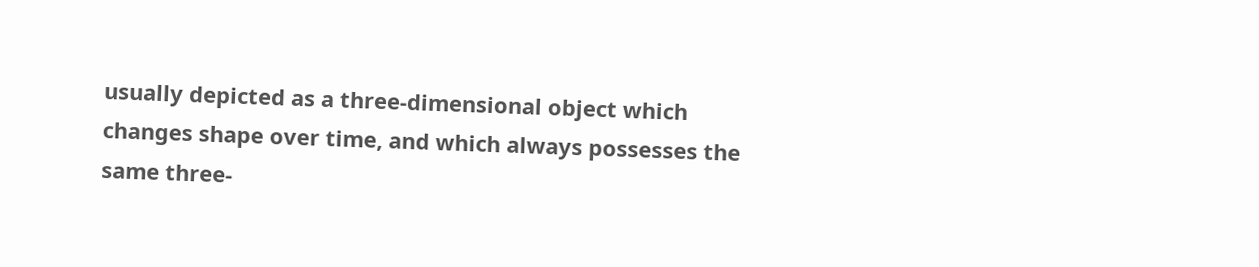usually depicted as a three-dimensional object which changes shape over time, and which always possesses the same three-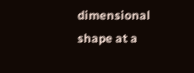dimensional shape at a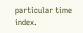particular time index.